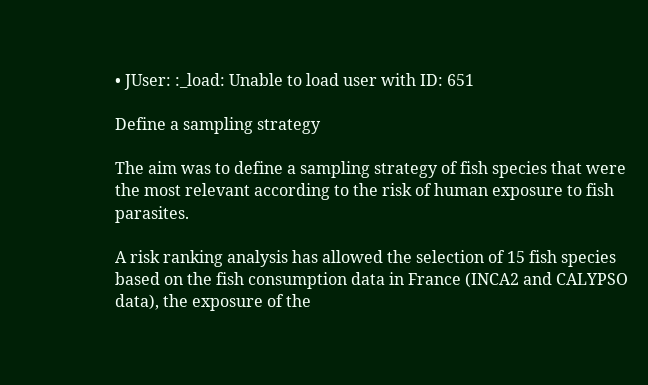• JUser: :_load: Unable to load user with ID: 651

Define a sampling strategy

The aim was to define a sampling strategy of fish species that were the most relevant according to the risk of human exposure to fish parasites.

A risk ranking analysis has allowed the selection of 15 fish species based on the fish consumption data in France (INCA2 and CALYPSO data), the exposure of the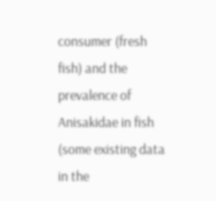consumer (fresh fish) and the prevalence of Anisakidae in fish (some existing data in the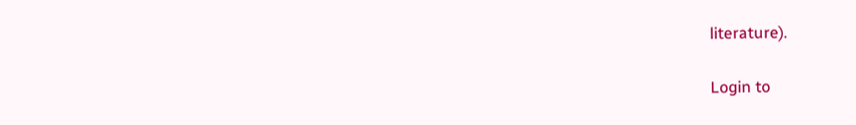literature).

Login to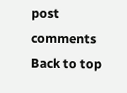post comments
Back to top